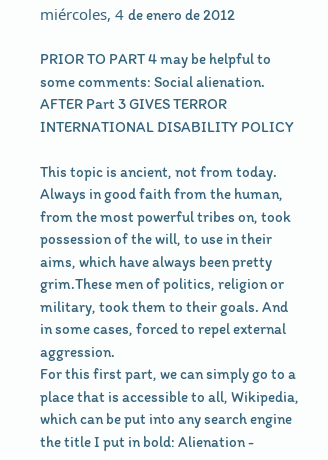miércoles, 4 de enero de 2012

PRIOR TO PART 4 may be helpful to some comments: Social alienation. AFTER Part 3 GIVES TERROR INTERNATIONAL DISABILITY POLICY

This topic is ancient, not from today. Always in good faith from the human, from the most powerful tribes on, took possession of the will, to use in their aims, which have always been pretty grim.These men of politics, religion or military, took them to their goals. And in some cases, forced to repel external aggression.
For this first part, we can simply go to a place that is accessible to all, Wikipedia, which can be put into any search engine the title I put in bold: Alienation -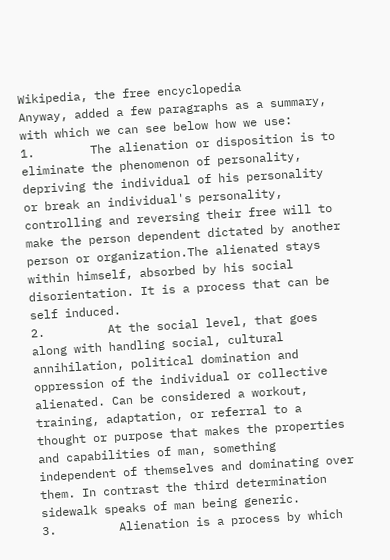Wikipedia, the free encyclopedia
Anyway, added a few paragraphs as a summary, with which we can see below how we use:
1.        The alienation or disposition is to eliminate the phenomenon of personality, depriving the individual of his personality   or break an individual's personality, controlling and reversing their free will to make the person dependent dictated by another person or organization.The alienated stays within himself, absorbed by his social disorientation. It is a process that can be self induced.
2.         At the social level, that goes along with handling social, cultural annihilation, political domination and oppression of the individual or collective alienated. Can be considered a workout, training, adaptation, or referral to a thought or purpose that makes the properties and capabilities of man, something independent of themselves and dominating over them. In contrast the third determination sidewalk speaks of man being generic.
3.         Alienation is a process by which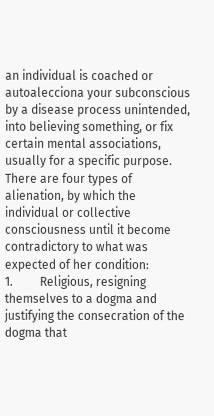an individual is coached or autoalecciona your subconscious  by a disease process unintended, into believing something, or fix certain mental associations, usually for a specific purpose.
There are four types of alienation, by which the individual or collective consciousness until it become contradictory to what was expected of her condition:
1.         Religious, resigning themselves to a dogma and justifying the consecration of the dogma that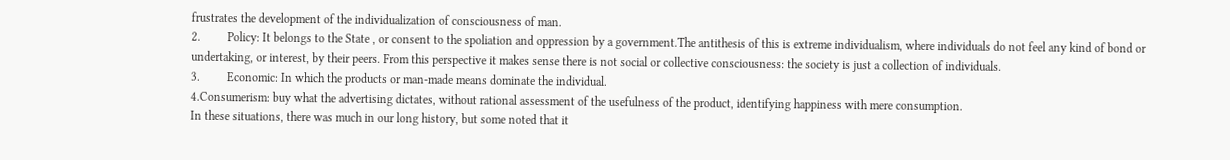frustrates the development of the individualization of consciousness of man.
2.         Policy: It belongs to the State , or consent to the spoliation and oppression by a government.The antithesis of this is extreme individualism, where individuals do not feel any kind of bond or undertaking, or interest, by their peers. From this perspective it makes sense there is not social or collective consciousness: the society is just a collection of individuals.
3.         Economic: In which the products or man-made means dominate the individual.
4.Consumerism: buy what the advertising dictates, without rational assessment of the usefulness of the product, identifying happiness with mere consumption.
In these situations, there was much in our long history, but some noted that it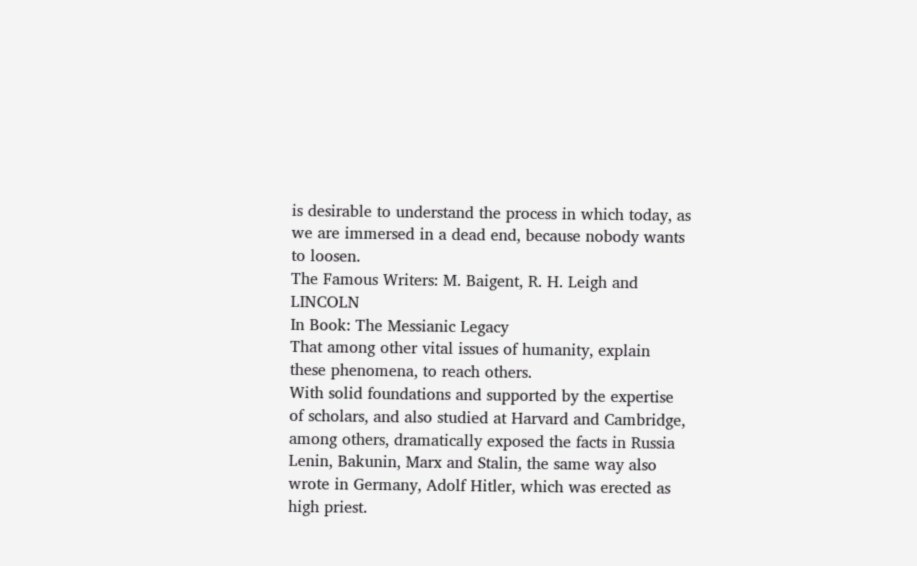is desirable to understand the process in which today, as we are immersed in a dead end, because nobody wants to loosen.
The Famous Writers: M. Baigent, R. H. Leigh and LINCOLN
In Book: The Messianic Legacy
That among other vital issues of humanity, explain these phenomena, to reach others.
With solid foundations and supported by the expertise of scholars, and also studied at Harvard and Cambridge, among others, dramatically exposed the facts in Russia Lenin, Bakunin, Marx and Stalin, the same way also wrote in Germany, Adolf Hitler, which was erected as high priest.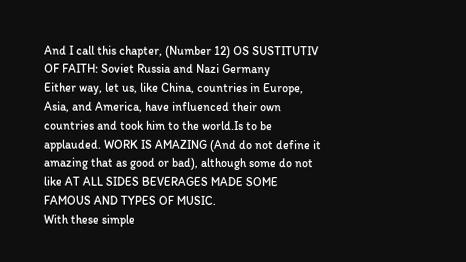And I call this chapter, (Number 12) OS SUSTITUTIV OF FAITH: Soviet Russia and Nazi Germany
Either way, let us, like China, countries in Europe, Asia, and America, have influenced their own countries and took him to the world.Is to be applauded. WORK IS AMAZING (And do not define it amazing that as good or bad), although some do not like AT ALL SIDES BEVERAGES MADE SOME FAMOUS AND TYPES OF MUSIC.
With these simple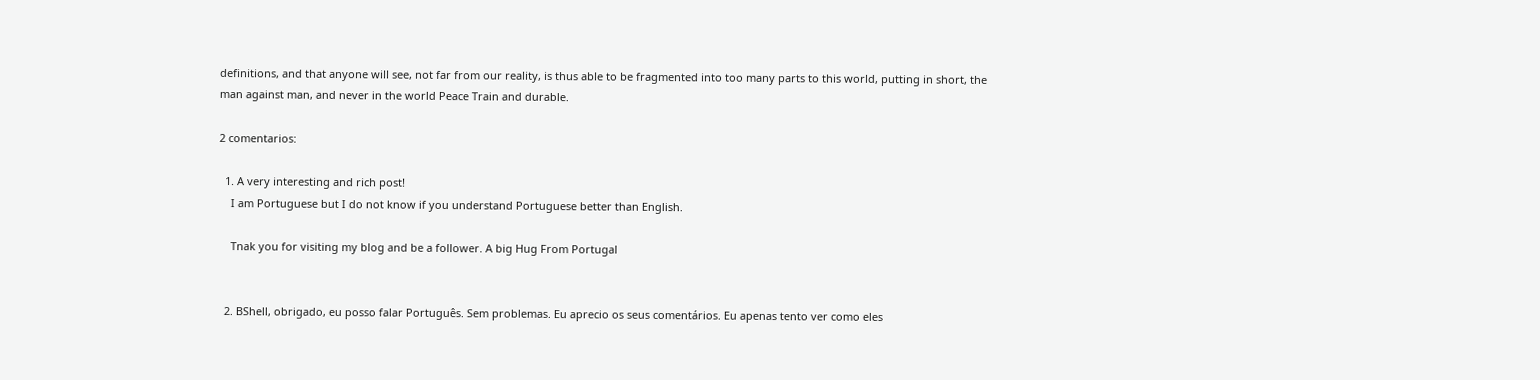definitions, and that anyone will see, not far from our reality, is thus able to be fragmented into too many parts to this world, putting in short, the man against man, and never in the world Peace Train and durable.

2 comentarios:

  1. A very interesting and rich post!
    I am Portuguese but I do not know if you understand Portuguese better than English.

    Tnak you for visiting my blog and be a follower. A big Hug From Portugal


  2. BShell, obrigado, eu posso falar Português. Sem problemas. Eu aprecio os seus comentários. Eu apenas tento ver como eles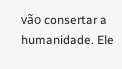vão consertar a humanidade. Ele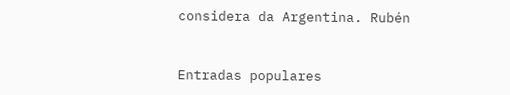considera da Argentina. Rubén


Entradas populares